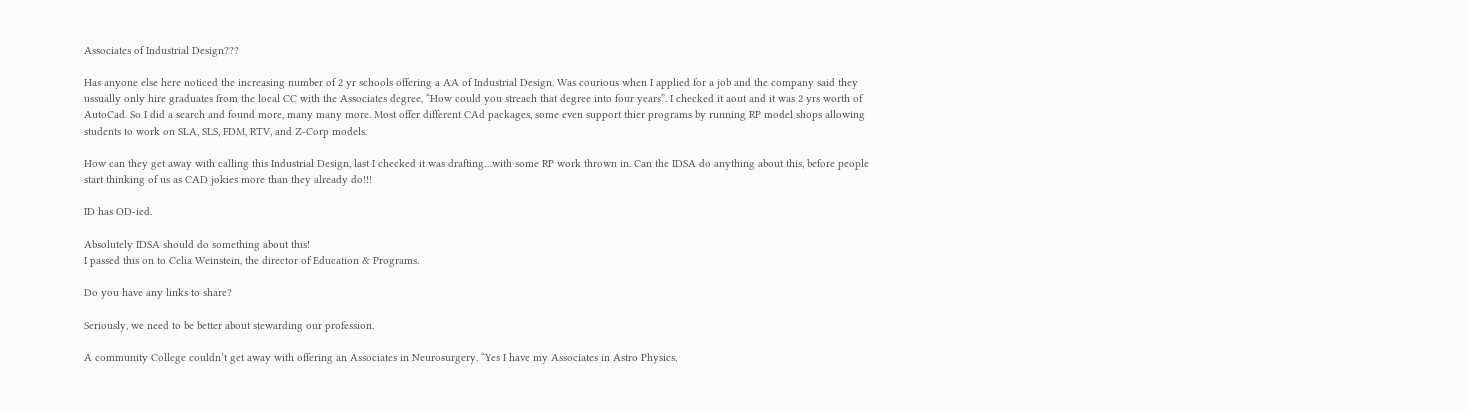Associates of Industrial Design???

Has anyone else here noticed the increasing number of 2 yr schools offering a AA of Industrial Design. Was courious when I applied for a job and the company said they ussually only hire graduates from the local CC with the Associates degree, “How could you streach that degree into four years”. I checked it aout and it was 2 yrs worth of AutoCad. So I did a search and found more, many many more. Most offer different CAd packages, some even support thier programs by running RP model shops allowing students to work on SLA, SLS, FDM, RTV, and Z-Corp models.

How can they get away with calling this Industrial Design, last I checked it was drafting…with some RP work thrown in. Can the IDSA do anything about this, before people start thinking of us as CAD jokies more than they already do!!!

ID has OD-ied.

Absolutely IDSA should do something about this!
I passed this on to Celia Weinstein, the director of Education & Programs.

Do you have any links to share?

Seriously, we need to be better about stewarding our profession.

A community College couldn’t get away with offering an Associates in Neurosurgery. “Yes I have my Associates in Astro Physics,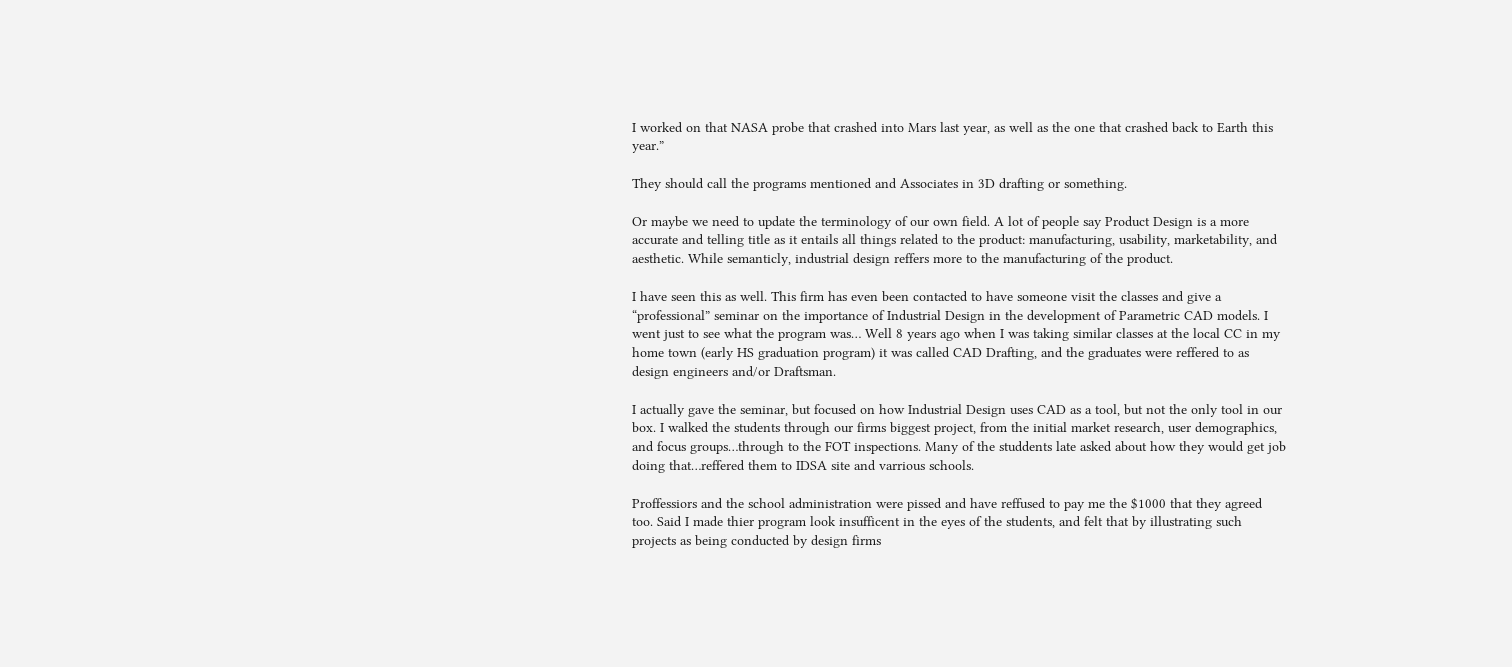I worked on that NASA probe that crashed into Mars last year, as well as the one that crashed back to Earth this year.”

They should call the programs mentioned and Associates in 3D drafting or something.

Or maybe we need to update the terminology of our own field. A lot of people say Product Design is a more accurate and telling title as it entails all things related to the product: manufacturing, usability, marketability, and aesthetic. While semanticly, industrial design reffers more to the manufacturing of the product.

I have seen this as well. This firm has even been contacted to have someone visit the classes and give a “professional” seminar on the importance of Industrial Design in the development of Parametric CAD models. I went just to see what the program was… Well 8 years ago when I was taking similar classes at the local CC in my home town (early HS graduation program) it was called CAD Drafting, and the graduates were reffered to as design engineers and/or Draftsman.

I actually gave the seminar, but focused on how Industrial Design uses CAD as a tool, but not the only tool in our box. I walked the students through our firms biggest project, from the initial market research, user demographics, and focus groups…through to the FOT inspections. Many of the studdents late asked about how they would get job doing that…reffered them to IDSA site and varrious schools.

Proffessiors and the school administration were pissed and have reffused to pay me the $1000 that they agreed too. Said I made thier program look insufficent in the eyes of the students, and felt that by illustrating such projects as being conducted by design firms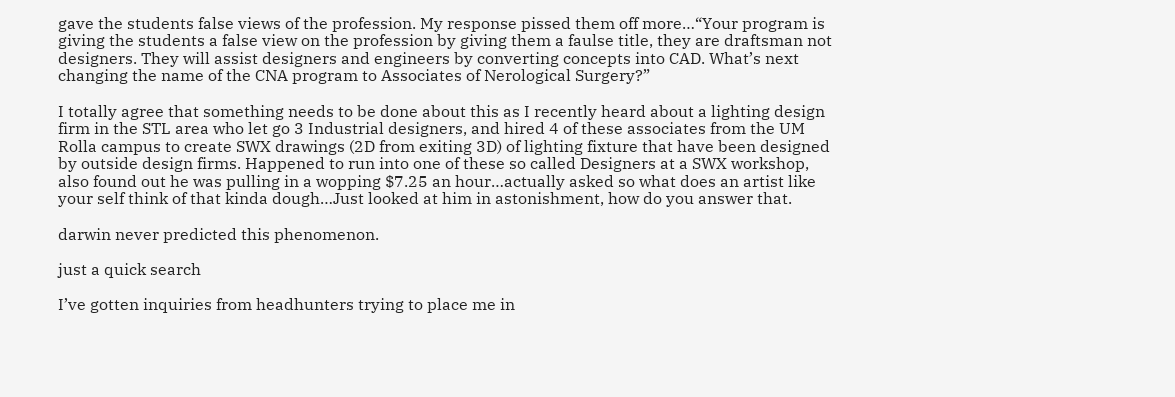gave the students false views of the profession. My response pissed them off more…“Your program is giving the students a false view on the profession by giving them a faulse title, they are draftsman not designers. They will assist designers and engineers by converting concepts into CAD. What’s next changing the name of the CNA program to Associates of Nerological Surgery?”

I totally agree that something needs to be done about this as I recently heard about a lighting design firm in the STL area who let go 3 Industrial designers, and hired 4 of these associates from the UM Rolla campus to create SWX drawings (2D from exiting 3D) of lighting fixture that have been designed by outside design firms. Happened to run into one of these so called Designers at a SWX workshop, also found out he was pulling in a wopping $7.25 an hour…actually asked so what does an artist like your self think of that kinda dough…Just looked at him in astonishment, how do you answer that.

darwin never predicted this phenomenon.

just a quick search

I’ve gotten inquiries from headhunters trying to place me in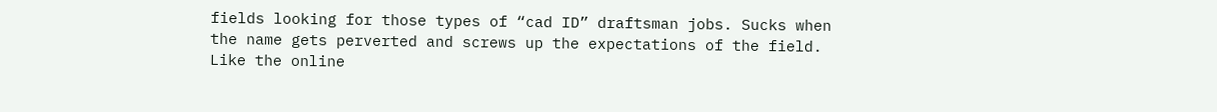fields looking for those types of “cad ID” draftsman jobs. Sucks when the name gets perverted and screws up the expectations of the field. Like the online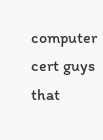computer cert guys that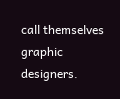call themselves graphic designers.